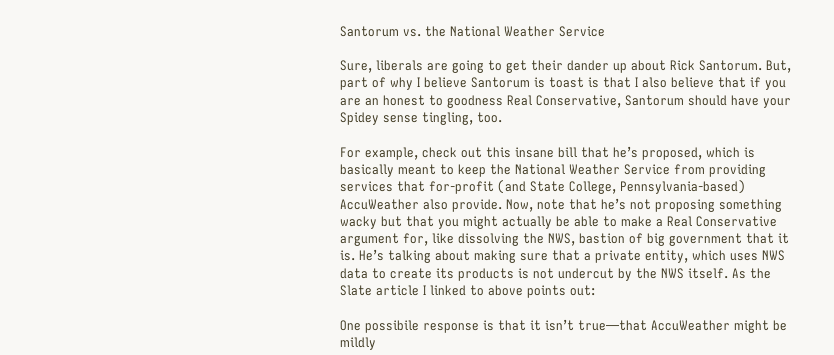Santorum vs. the National Weather Service

Sure, liberals are going to get their dander up about Rick Santorum. But, part of why I believe Santorum is toast is that I also believe that if you are an honest to goodness Real Conservative, Santorum should have your Spidey sense tingling, too.

For example, check out this insane bill that he’s proposed, which is basically meant to keep the National Weather Service from providing services that for-profit (and State College, Pennsylvania-based) AccuWeather also provide. Now, note that he’s not proposing something wacky but that you might actually be able to make a Real Conservative argument for, like dissolving the NWS, bastion of big government that it is. He’s talking about making sure that a private entity, which uses NWS data to create its products is not undercut by the NWS itself. As the Slate article I linked to above points out:

One possibile response is that it isn’t true—that AccuWeather might be mildly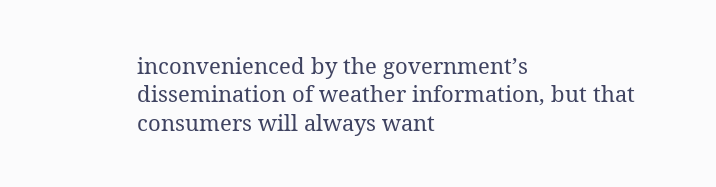inconvenienced by the government’s dissemination of weather information, but that consumers will always want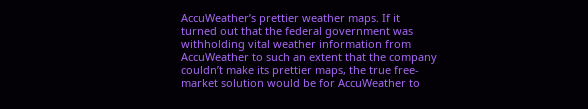AccuWeather’s prettier weather maps. If it turned out that the federal government was withholding vital weather information from AccuWeather to such an extent that the company couldn’t make its prettier maps, the true free-market solution would be for AccuWeather to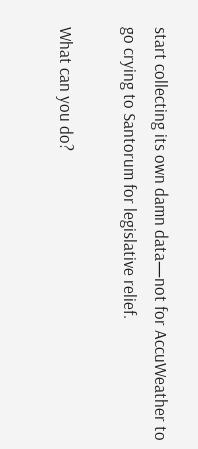start collecting its own damn data—not for AccuWeather to go crying to Santorum for legislative relief.

What can you do?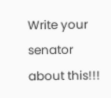Write your senator about this!!!